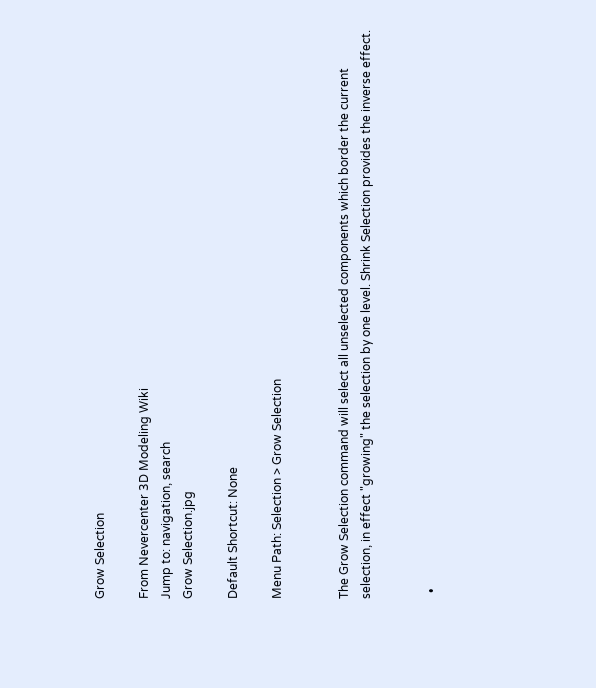Grow Selection

From Nevercenter 3D Modeling Wiki
Jump to: navigation, search
Grow Selection.jpg

Default Shortcut: None

Menu Path: Selection > Grow Selection


The Grow Selection command will select all unselected components which border the current selection, in effect "growing" the selection by one level. Shrink Selection provides the inverse effect.


  •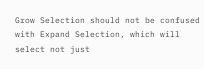Grow Selection should not be confused with Expand Selection, which will select not just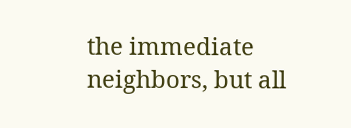the immediate neighbors, but all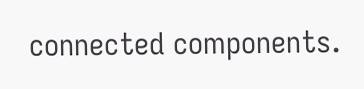connected components.